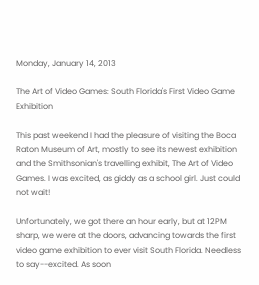Monday, January 14, 2013

The Art of Video Games: South Florida's First Video Game Exhibition

This past weekend I had the pleasure of visiting the Boca Raton Museum of Art, mostly to see its newest exhibition and the Smithsonian's travelling exhibit, The Art of Video Games. I was excited, as giddy as a school girl. Just could not wait!

Unfortunately, we got there an hour early, but at 12PM sharp, we were at the doors, advancing towards the first video game exhibition to ever visit South Florida. Needless to say--excited. As soon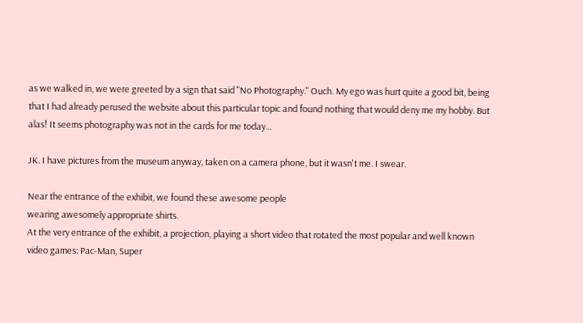as we walked in, we were greeted by a sign that said "No Photography." Ouch. My ego was hurt quite a good bit, being that I had already perused the website about this particular topic and found nothing that would deny me my hobby. But alas! It seems photography was not in the cards for me today...

JK. I have pictures from the museum anyway, taken on a camera phone, but it wasn't me. I swear.

Near the entrance of the exhibit, we found these awesome people
wearing awesomely appropriate shirts.
At the very entrance of the exhibit, a projection, playing a short video that rotated the most popular and well known video games: Pac-Man, Super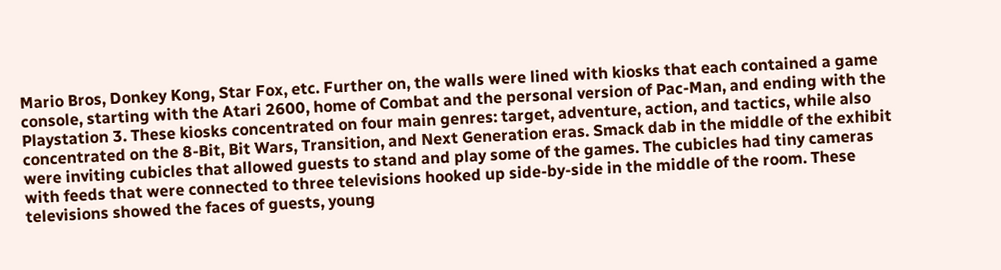Mario Bros, Donkey Kong, Star Fox, etc. Further on, the walls were lined with kiosks that each contained a game console, starting with the Atari 2600, home of Combat and the personal version of Pac-Man, and ending with the Playstation 3. These kiosks concentrated on four main genres: target, adventure, action, and tactics, while also concentrated on the 8-Bit, Bit Wars, Transition, and Next Generation eras. Smack dab in the middle of the exhibit were inviting cubicles that allowed guests to stand and play some of the games. The cubicles had tiny cameras with feeds that were connected to three televisions hooked up side-by-side in the middle of the room. These televisions showed the faces of guests, young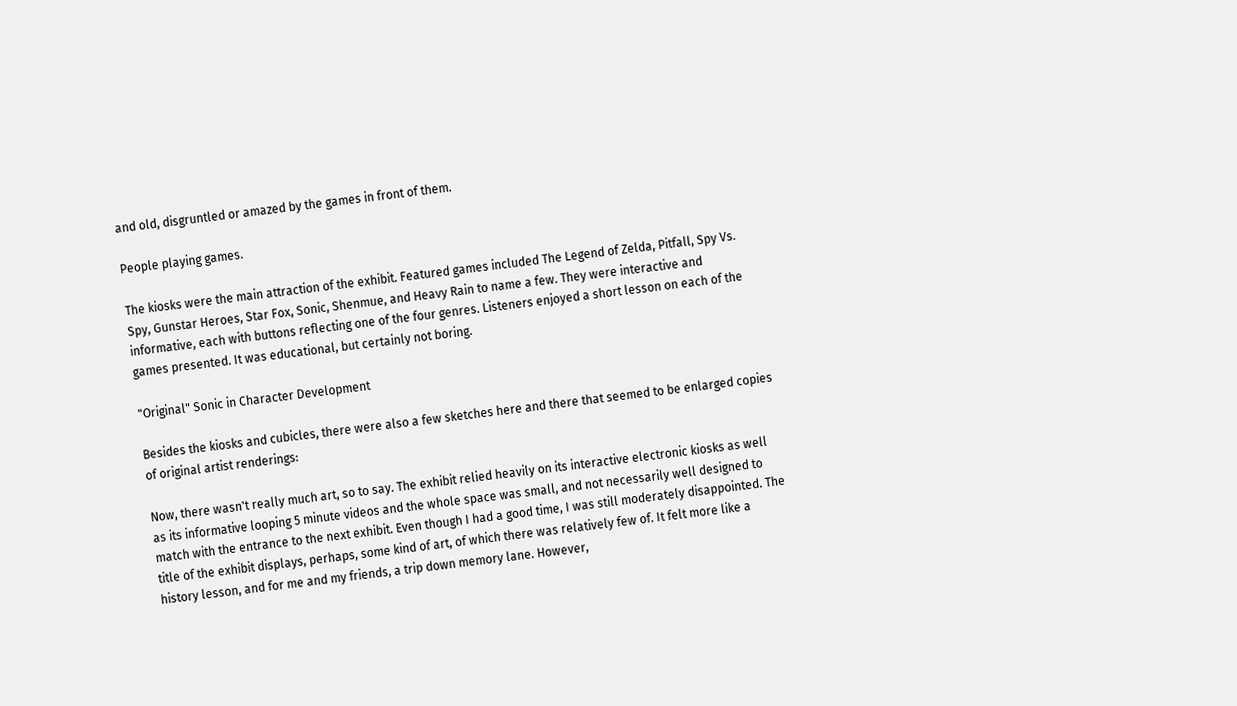and old, disgruntled or amazed by the games in front of them.

People playing games.

The kiosks were the main attraction of the exhibit. Featured games included The Legend of Zelda, Pitfall, Spy Vs. Spy, Gunstar Heroes, Star Fox, Sonic, Shenmue, and Heavy Rain to name a few. They were interactive and informative, each with buttons reflecting one of the four genres. Listeners enjoyed a short lesson on each of the games presented. It was educational, but certainly not boring.

"Original" Sonic in Character Development

Besides the kiosks and cubicles, there were also a few sketches here and there that seemed to be enlarged copies of original artist renderings:

Now, there wasn't really much art, so to say. The exhibit relied heavily on its interactive electronic kiosks as well as its informative looping 5 minute videos and the whole space was small, and not necessarily well designed to match with the entrance to the next exhibit. Even though I had a good time, I was still moderately disappointed. The title of the exhibit displays, perhaps, some kind of art, of which there was relatively few of. It felt more like a history lesson, and for me and my friends, a trip down memory lane. However,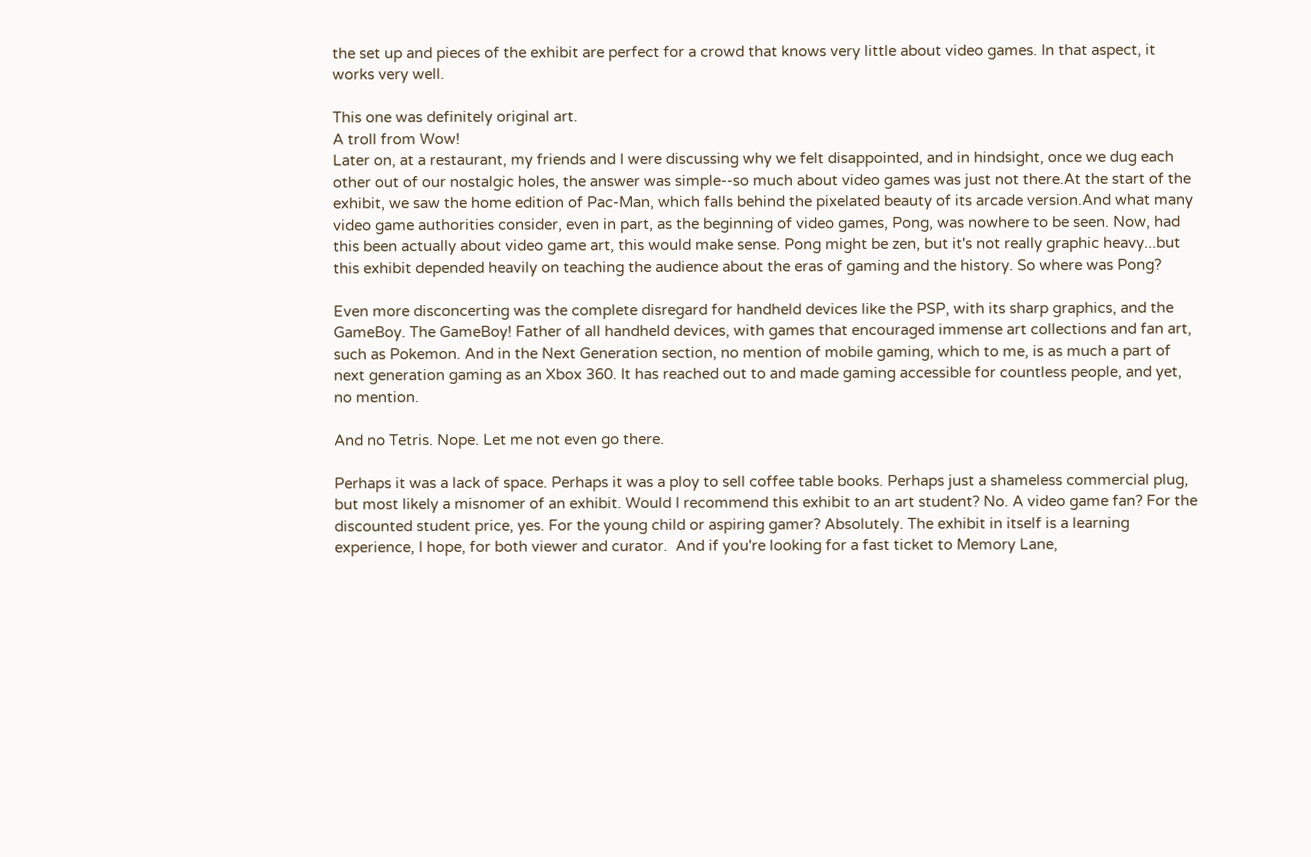the set up and pieces of the exhibit are perfect for a crowd that knows very little about video games. In that aspect, it works very well.

This one was definitely original art.
A troll from Wow!
Later on, at a restaurant, my friends and I were discussing why we felt disappointed, and in hindsight, once we dug each other out of our nostalgic holes, the answer was simple--so much about video games was just not there.At the start of the exhibit, we saw the home edition of Pac-Man, which falls behind the pixelated beauty of its arcade version.And what many video game authorities consider, even in part, as the beginning of video games, Pong, was nowhere to be seen. Now, had this been actually about video game art, this would make sense. Pong might be zen, but it's not really graphic heavy...but this exhibit depended heavily on teaching the audience about the eras of gaming and the history. So where was Pong?

Even more disconcerting was the complete disregard for handheld devices like the PSP, with its sharp graphics, and the GameBoy. The GameBoy! Father of all handheld devices, with games that encouraged immense art collections and fan art, such as Pokemon. And in the Next Generation section, no mention of mobile gaming, which to me, is as much a part of next generation gaming as an Xbox 360. It has reached out to and made gaming accessible for countless people, and yet, no mention.

And no Tetris. Nope. Let me not even go there.

Perhaps it was a lack of space. Perhaps it was a ploy to sell coffee table books. Perhaps just a shameless commercial plug, but most likely a misnomer of an exhibit. Would I recommend this exhibit to an art student? No. A video game fan? For the discounted student price, yes. For the young child or aspiring gamer? Absolutely. The exhibit in itself is a learning experience, I hope, for both viewer and curator.  And if you're looking for a fast ticket to Memory Lane,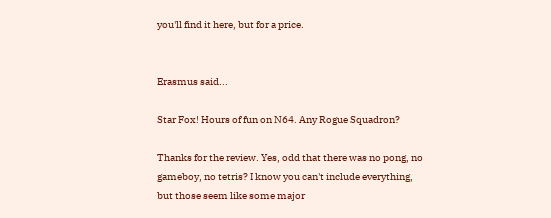you'll find it here, but for a price.


Erasmus said...

Star Fox! Hours of fun on N64. Any Rogue Squadron?

Thanks for the review. Yes, odd that there was no pong, no gameboy, no tetris? I know you can't include everything, but those seem like some major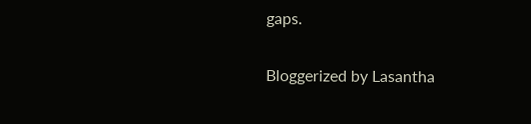gaps.

Bloggerized by Lasantha